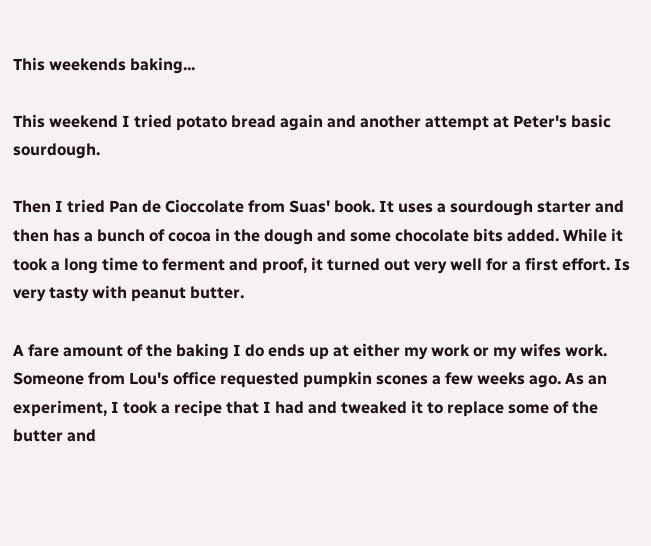This weekends baking...

This weekend I tried potato bread again and another attempt at Peter's basic sourdough.

Then I tried Pan de Cioccolate from Suas' book. It uses a sourdough starter and then has a bunch of cocoa in the dough and some chocolate bits added. While it took a long time to ferment and proof, it turned out very well for a first effort. Is very tasty with peanut butter.

A fare amount of the baking I do ends up at either my work or my wifes work. Someone from Lou's office requested pumpkin scones a few weeks ago. As an experiment, I took a recipe that I had and tweaked it to replace some of the butter and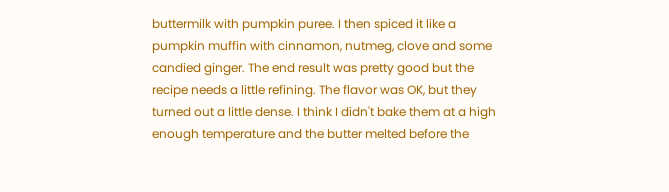buttermilk with pumpkin puree. I then spiced it like a pumpkin muffin with cinnamon, nutmeg, clove and some candied ginger. The end result was pretty good but the recipe needs a little refining. The flavor was OK, but they turned out a little dense. I think I didn't bake them at a high enough temperature and the butter melted before the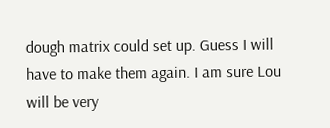dough matrix could set up. Guess I will have to make them again. I am sure Lou will be very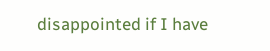disappointed if I have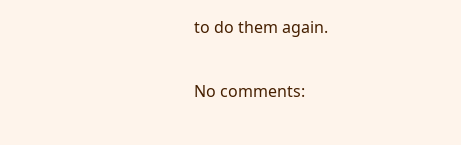to do them again.

No comments: